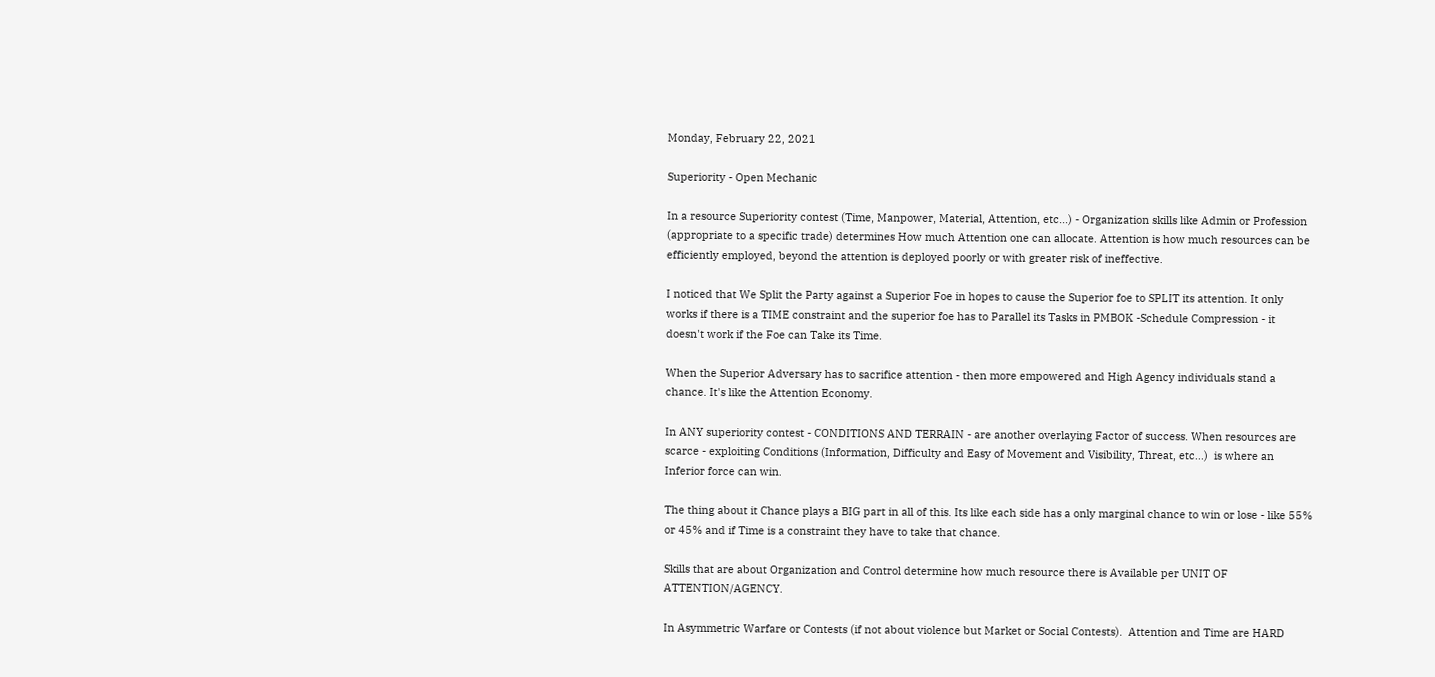Monday, February 22, 2021

Superiority - Open Mechanic

In a resource Superiority contest (Time, Manpower, Material, Attention, etc...) - Organization skills like Admin or Profession (appropriate to a specific trade) determines How much Attention one can allocate. Attention is how much resources can be efficiently employed, beyond the attention is deployed poorly or with greater risk of ineffective.

I noticed that We Split the Party against a Superior Foe in hopes to cause the Superior foe to SPLIT its attention. It only works if there is a TIME constraint and the superior foe has to Parallel its Tasks in PMBOK -Schedule Compression - it doesn't work if the Foe can Take its Time.

When the Superior Adversary has to sacrifice attention - then more empowered and High Agency individuals stand a chance. It's like the Attention Economy.

In ANY superiority contest - CONDITIONS AND TERRAIN - are another overlaying Factor of success. When resources are scarce - exploiting Conditions (Information, Difficulty and Easy of Movement and Visibility, Threat, etc...)  is where an Inferior force can win.

The thing about it Chance plays a BIG part in all of this. Its like each side has a only marginal chance to win or lose - like 55% or 45% and if Time is a constraint they have to take that chance.

Skills that are about Organization and Control determine how much resource there is Available per UNIT OF ATTENTION/AGENCY.

In Asymmetric Warfare or Contests (if not about violence but Market or Social Contests).  Attention and Time are HARD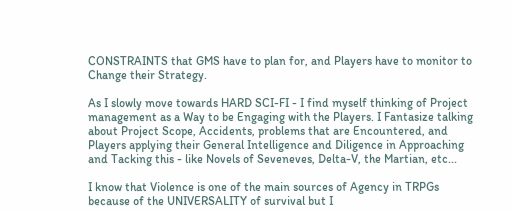CONSTRAINTS that GMS have to plan for, and Players have to monitor to Change their Strategy.

As I slowly move towards HARD SCI-FI - I find myself thinking of Project management as a Way to be Engaging with the Players. I Fantasize talking about Project Scope, Accidents, problems that are Encountered, and Players applying their General Intelligence and Diligence in Approaching and Tacking this - like Novels of Seveneves, Delta-V, the Martian, etc...

I know that Violence is one of the main sources of Agency in TRPGs because of the UNIVERSALITY of survival but I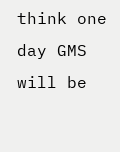think one day GMS will be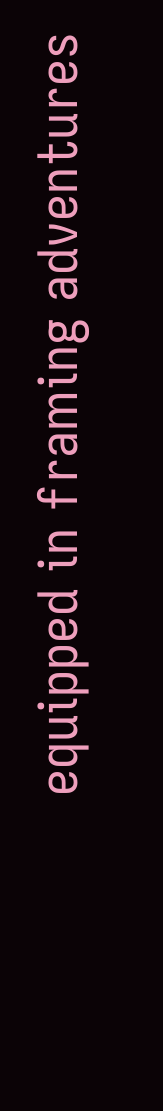equipped in framing adventures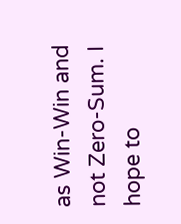as Win-Win and not Zero-Sum. I hope to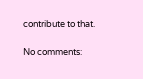contribute to that.

No comments: